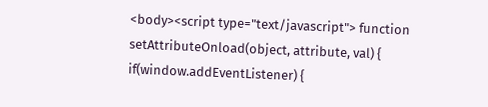<body><script type="text/javascript"> function setAttributeOnload(object, attribute, val) { if(window.addEventListener) {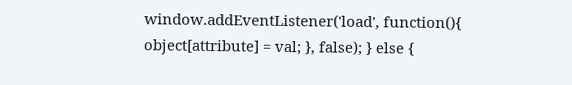window.addEventListener('load', function(){ object[attribute] = val; }, false); } else {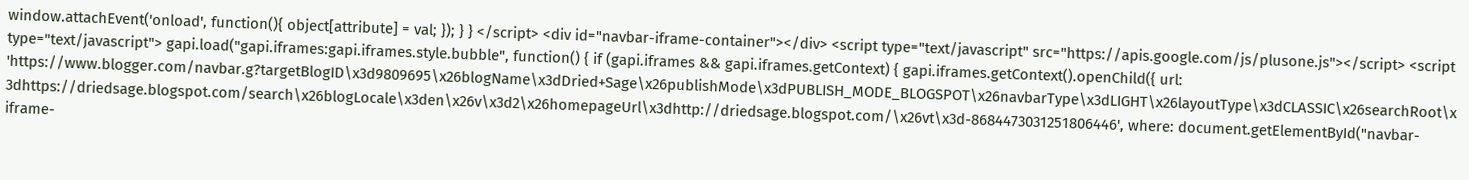window.attachEvent('onload', function(){ object[attribute] = val; }); } } </script> <div id="navbar-iframe-container"></div> <script type="text/javascript" src="https://apis.google.com/js/plusone.js"></script> <script type="text/javascript"> gapi.load("gapi.iframes:gapi.iframes.style.bubble", function() { if (gapi.iframes && gapi.iframes.getContext) { gapi.iframes.getContext().openChild({ url: 'https://www.blogger.com/navbar.g?targetBlogID\x3d9809695\x26blogName\x3dDried+Sage\x26publishMode\x3dPUBLISH_MODE_BLOGSPOT\x26navbarType\x3dLIGHT\x26layoutType\x3dCLASSIC\x26searchRoot\x3dhttps://driedsage.blogspot.com/search\x26blogLocale\x3den\x26v\x3d2\x26homepageUrl\x3dhttp://driedsage.blogspot.com/\x26vt\x3d-8684473031251806446', where: document.getElementById("navbar-iframe-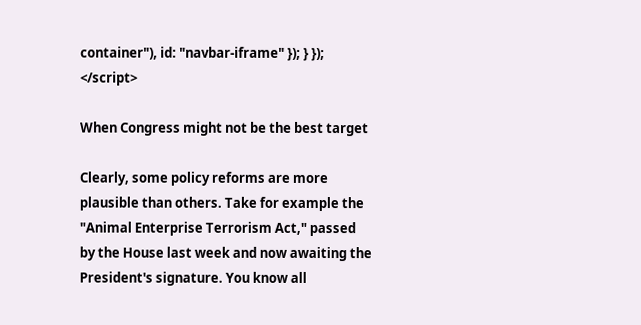container"), id: "navbar-iframe" }); } }); </script>

When Congress might not be the best target

Clearly, some policy reforms are more plausible than others. Take for example the "Animal Enterprise Terrorism Act," passed by the House last week and now awaiting the President's signature. You know all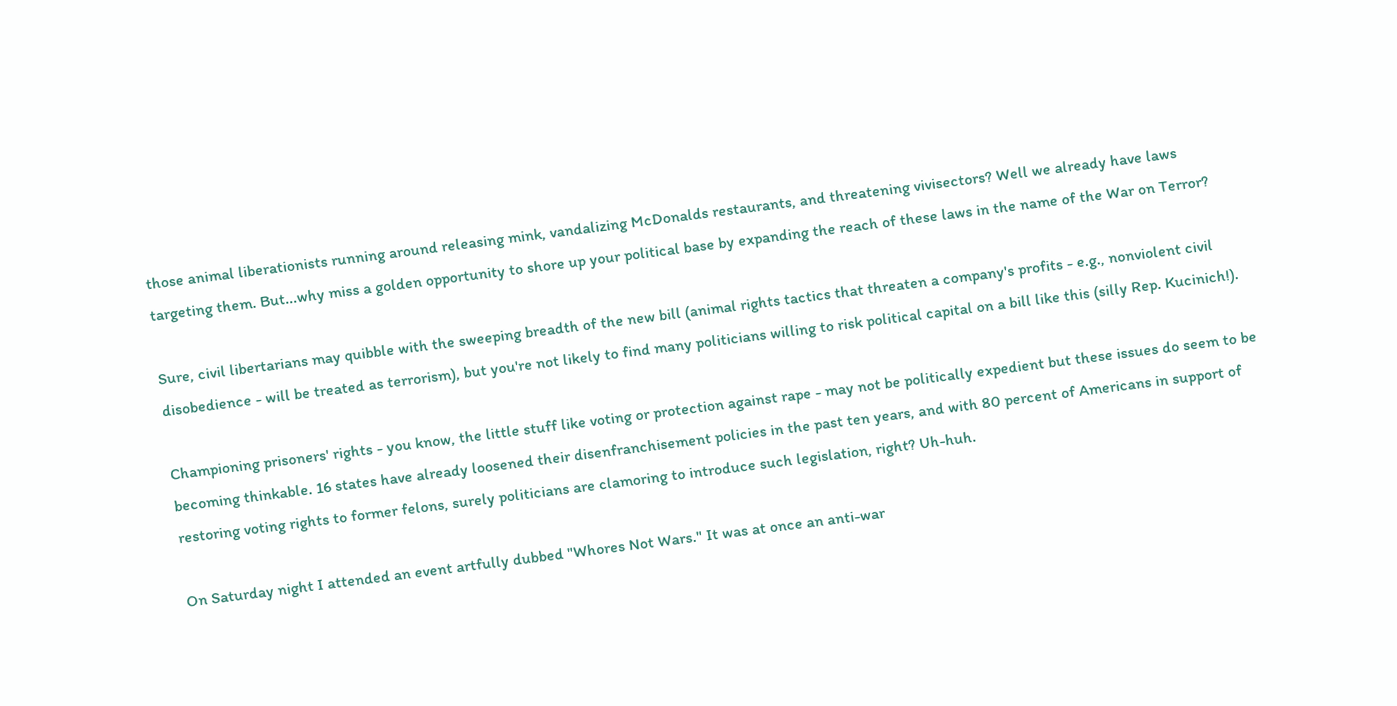those animal liberationists running around releasing mink, vandalizing McDonalds restaurants, and threatening vivisectors? Well we already have laws targeting them. But...why miss a golden opportunity to shore up your political base by expanding the reach of these laws in the name of the War on Terror?

Sure, civil libertarians may quibble with the sweeping breadth of the new bill (animal rights tactics that threaten a company's profits - e.g., nonviolent civil disobedience - will be treated as terrorism), but you're not likely to find many politicians willing to risk political capital on a bill like this (silly Rep. Kucinich!).

Championing prisoners' rights - you know, the little stuff like voting or protection against rape - may not be politically expedient but these issues do seem to be becoming thinkable. 16 states have already loosened their disenfranchisement policies in the past ten years, and with 80 percent of Americans in support of restoring voting rights to former felons, surely politicians are clamoring to introduce such legislation, right? Uh-huh.

On Saturday night I attended an event artfully dubbed "Whores Not Wars." It was at once an anti-war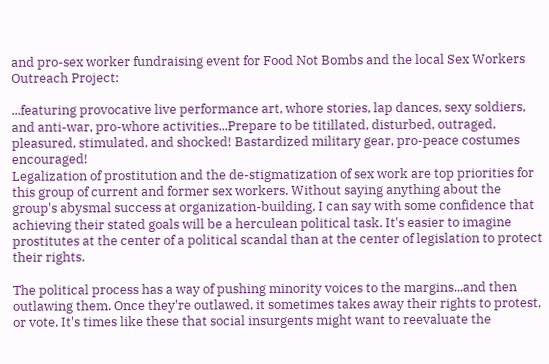and pro-sex worker fundraising event for Food Not Bombs and the local Sex Workers Outreach Project:

...featuring provocative live performance art, whore stories, lap dances, sexy soldiers, and anti-war, pro-whore activities...Prepare to be titillated, disturbed, outraged, pleasured, stimulated, and shocked! Bastardized military gear, pro-peace costumes encouraged!
Legalization of prostitution and the de-stigmatization of sex work are top priorities for this group of current and former sex workers. Without saying anything about the group's abysmal success at organization-building, I can say with some confidence that achieving their stated goals will be a herculean political task. It's easier to imagine prostitutes at the center of a political scandal than at the center of legislation to protect their rights.

The political process has a way of pushing minority voices to the margins...and then outlawing them. Once they're outlawed, it sometimes takes away their rights to protest, or vote. It's times like these that social insurgents might want to reevaluate the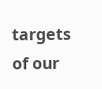targets of our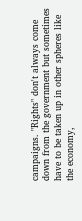campaigns. "Rights" don't always come down from the government but sometimes have to be taken up in other spheres like the economy,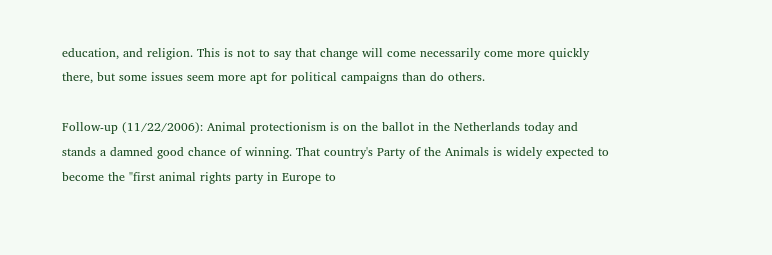education, and religion. This is not to say that change will come necessarily come more quickly there, but some issues seem more apt for political campaigns than do others.

Follow-up (11/22/2006): Animal protectionism is on the ballot in the Netherlands today and stands a damned good chance of winning. That country's Party of the Animals is widely expected to become the "first animal rights party in Europe to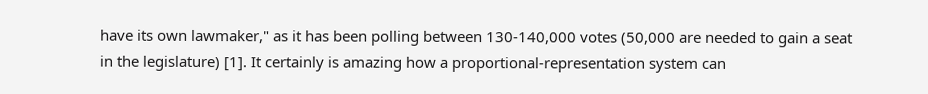have its own lawmaker," as it has been polling between 130-140,000 votes (50,000 are needed to gain a seat in the legislature) [1]. It certainly is amazing how a proportional-representation system can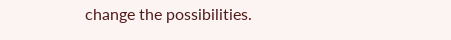change the possibilities.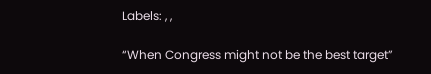Labels: , ,

“When Congress might not be the best target”